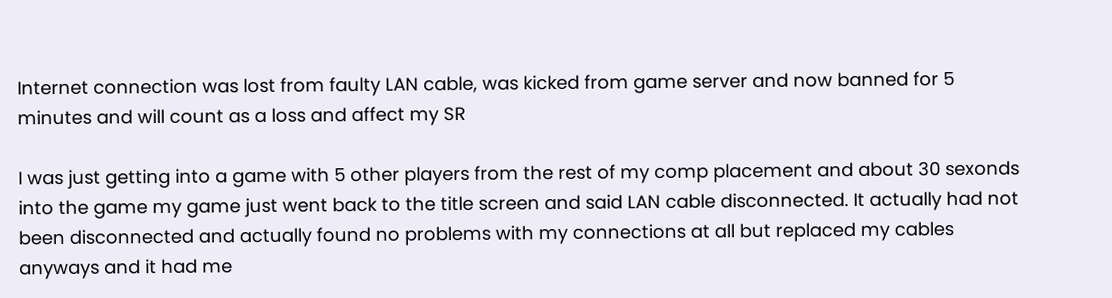Internet connection was lost from faulty LAN cable, was kicked from game server and now banned for 5 minutes and will count as a loss and affect my SR

I was just getting into a game with 5 other players from the rest of my comp placement and about 30 sexonds into the game my game just went back to the title screen and said LAN cable disconnected. It actually had not been disconnected and actually found no problems with my connections at all but replaced my cables anyways and it had me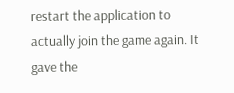restart the application to actually join the game again. It gave the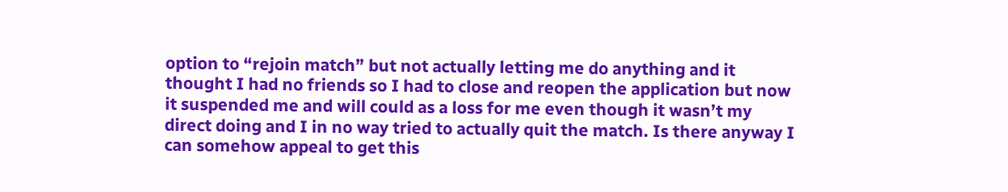option to “rejoin match” but not actually letting me do anything and it thought I had no friends so I had to close and reopen the application but now it suspended me and will could as a loss for me even though it wasn’t my direct doing and I in no way tried to actually quit the match. Is there anyway I can somehow appeal to get this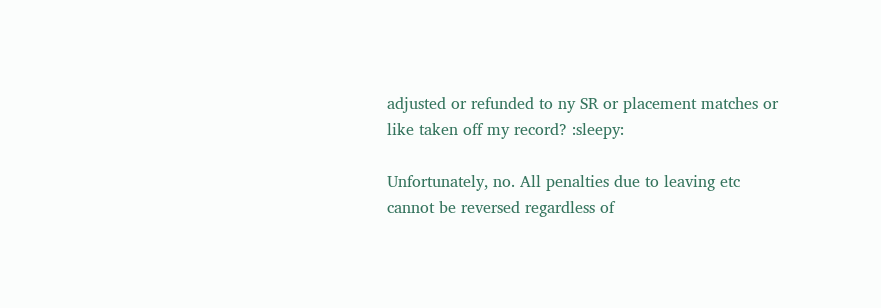adjusted or refunded to ny SR or placement matches or like taken off my record? :sleepy:

Unfortunately, no. All penalties due to leaving etc cannot be reversed regardless of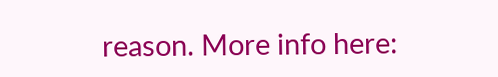reason. More info here: